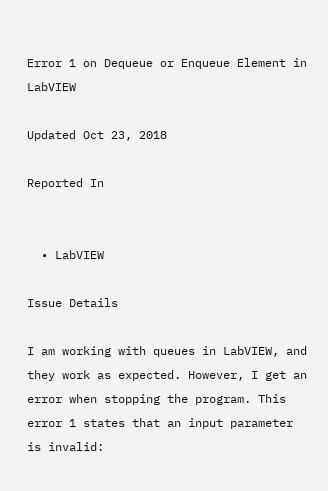Error 1 on Dequeue or Enqueue Element in LabVIEW

Updated Oct 23, 2018

Reported In


  • LabVIEW

Issue Details

I am working with queues in LabVIEW, and they work as expected. However, I get an error when stopping the program. This error 1 states that an input parameter is invalid: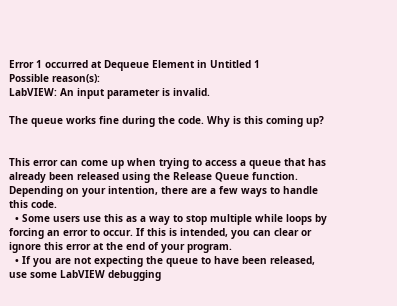Error 1 occurred at Dequeue Element in Untitled 1
Possible reason(s):
LabVIEW: An input parameter is invalid.

The queue works fine during the code. Why is this coming up?


This error can come up when trying to access a queue that has already been released using the Release Queue function. Depending on your intention, there are a few ways to handle this code.
  • Some users use this as a way to stop multiple while loops by forcing an error to occur. If this is intended, you can clear or ignore this error at the end of your program.
  • If you are not expecting the queue to have been released, use some LabVIEW debugging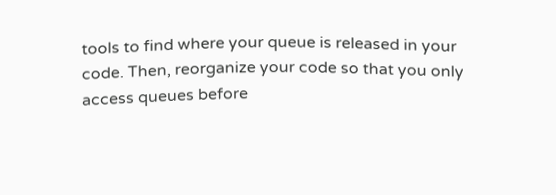tools to find where your queue is released in your code. Then, reorganize your code so that you only access queues before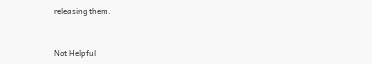releasing them.


Not Helpful